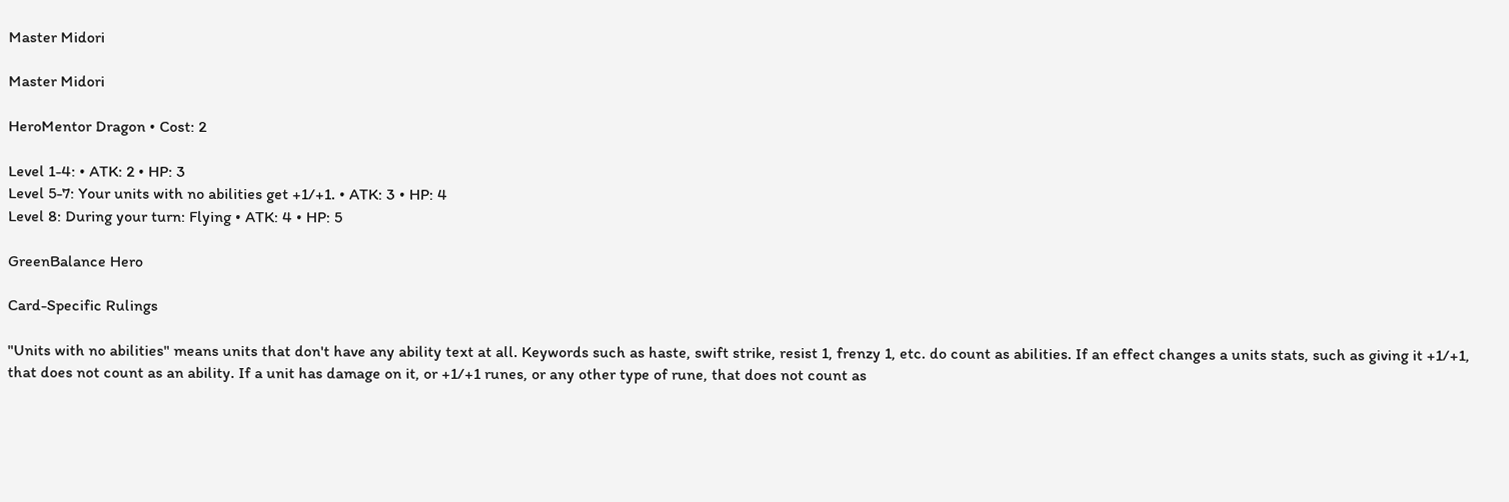Master Midori

Master Midori

HeroMentor Dragon • Cost: 2

Level 1-4: • ATK: 2 • HP: 3
Level 5-7: Your units with no abilities get +1/+1. • ATK: 3 • HP: 4
Level 8: During your turn: Flying • ATK: 4 • HP: 5

GreenBalance Hero

Card-Specific Rulings

"Units with no abilities" means units that don't have any ability text at all. Keywords such as haste, swift strike, resist 1, frenzy 1, etc. do count as abilities. If an effect changes a units stats, such as giving it +1/+1, that does not count as an ability. If a unit has damage on it, or +1/+1 runes, or any other type of rune, that does not count as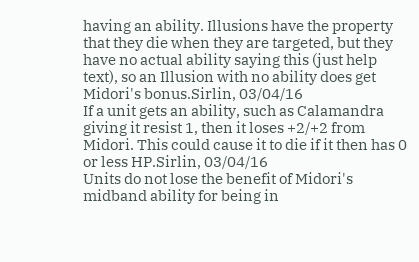having an ability. Illusions have the property that they die when they are targeted, but they have no actual ability saying this (just help text), so an Illusion with no ability does get Midori's bonus.Sirlin, 03/04/16
If a unit gets an ability, such as Calamandra giving it resist 1, then it loses +2/+2 from Midori. This could cause it to die if it then has 0 or less HP.Sirlin, 03/04/16
Units do not lose the benefit of Midori's midband ability for being in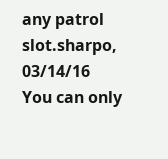any patrol slot.sharpo, 03/14/16
You can only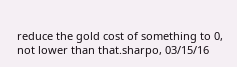reduce the gold cost of something to 0, not lower than that.sharpo, 03/15/16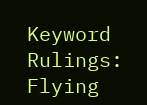Keyword Rulings: Flying